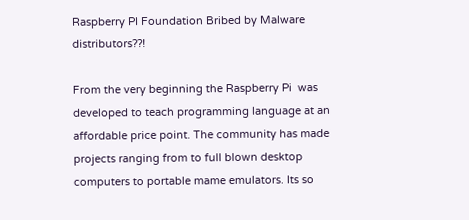Raspberry PI Foundation Bribed by Malware distributors??!

From the very beginning the Raspberry Pi  was developed to teach programming language at an affordable price point. The community has made projects ranging from to full blown desktop computers to portable mame emulators. Its so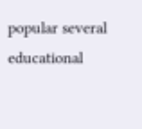popular several educational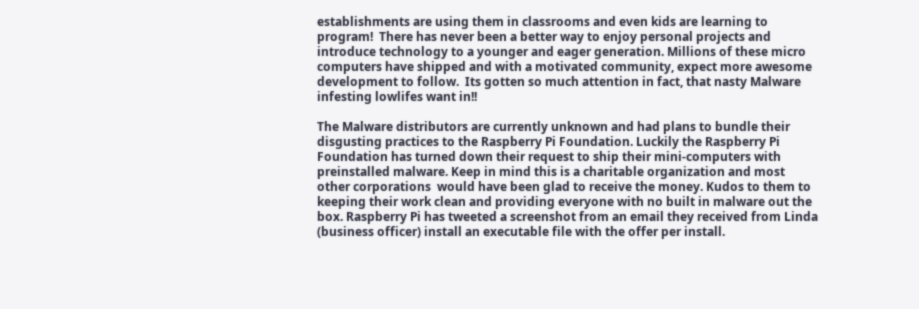establishments are using them in classrooms and even kids are learning to program!  There has never been a better way to enjoy personal projects and introduce technology to a younger and eager generation. Millions of these micro computers have shipped and with a motivated community, expect more awesome development to follow.  Its gotten so much attention in fact, that nasty Malware infesting lowlifes want in!!

The Malware distributors are currently unknown and had plans to bundle their disgusting practices to the Raspberry Pi Foundation. Luckily the Raspberry Pi Foundation has turned down their request to ship their mini-computers with preinstalled malware. Keep in mind this is a charitable organization and most other corporations  would have been glad to receive the money. Kudos to them to keeping their work clean and providing everyone with no built in malware out the box. Raspberry Pi has tweeted a screenshot from an email they received from Linda (business officer) install an executable file with the offer per install.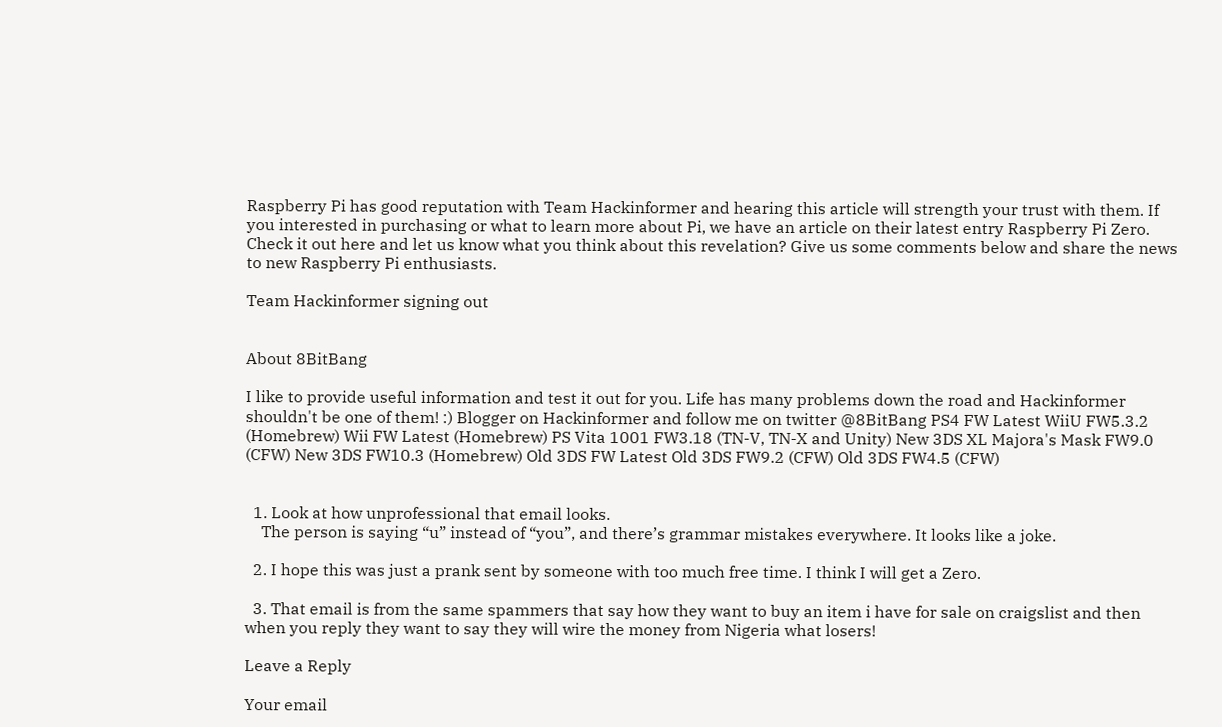Raspberry Pi has good reputation with Team Hackinformer and hearing this article will strength your trust with them. If you interested in purchasing or what to learn more about Pi, we have an article on their latest entry Raspberry Pi Zero. Check it out here and let us know what you think about this revelation? Give us some comments below and share the news to new Raspberry Pi enthusiasts.

Team Hackinformer signing out


About 8BitBang

I like to provide useful information and test it out for you. Life has many problems down the road and Hackinformer shouldn't be one of them! :) Blogger on Hackinformer and follow me on twitter @8BitBang PS4 FW Latest WiiU FW5.3.2 (Homebrew) Wii FW Latest (Homebrew) PS Vita 1001 FW3.18 (TN-V, TN-X and Unity) New 3DS XL Majora's Mask FW9.0 (CFW) New 3DS FW10.3 (Homebrew) Old 3DS FW Latest Old 3DS FW9.2 (CFW) Old 3DS FW4.5 (CFW)


  1. Look at how unprofessional that email looks.
    The person is saying “u” instead of “you”, and there’s grammar mistakes everywhere. It looks like a joke.

  2. I hope this was just a prank sent by someone with too much free time. I think I will get a Zero.

  3. That email is from the same spammers that say how they want to buy an item i have for sale on craigslist and then when you reply they want to say they will wire the money from Nigeria what losers!

Leave a Reply

Your email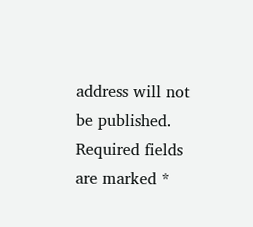address will not be published. Required fields are marked *